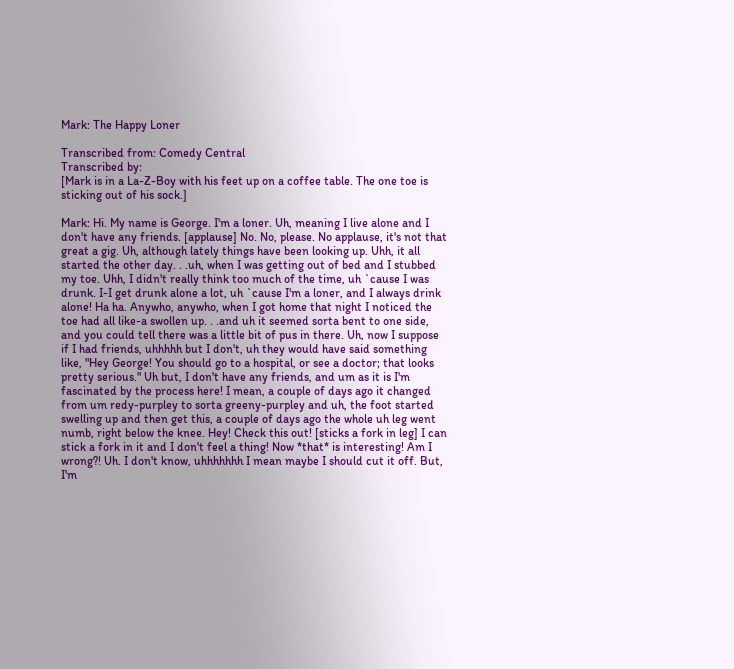Mark: The Happy Loner

Transcribed from: Comedy Central
Transcribed by:
[Mark is in a La-Z-Boy with his feet up on a coffee table. The one toe is sticking out of his sock.]

Mark: Hi. My name is George. I'm a loner. Uh, meaning I live alone and I don't have any friends. [applause] No. No, please. No applause, it's not that great a gig. Uh, although lately things have been looking up. Uhh, it all started the other day. . .uh, when I was getting out of bed and I stubbed my toe. Uhh, I didn't really think too much of the time, uh `cause I was drunk. I-I get drunk alone a lot, uh `cause I'm a loner, and I always drink alone! Ha ha. Anywho, anywho, when I got home that night I noticed the toe had all like-a swollen up. . .and uh it seemed sorta bent to one side, and you could tell there was a little bit of pus in there. Uh, now I suppose if I had friends, uhhhhh but I don't, uh they would have said something like, "Hey George! You should go to a hospital, or see a doctor; that looks pretty serious." Uh but, I don't have any friends, and um as it is I'm fascinated by the process here! I mean, a couple of days ago it changed from um redy-purpley to sorta greeny-purpley and uh, the foot started swelling up and then get this, a couple of days ago the whole uh leg went numb, right below the knee. Hey! Check this out! [sticks a fork in leg] I can stick a fork in it and I don't feel a thing! Now *that* is interesting! Am I wrong?! Uh. I don't know, uhhhhhhh I mean maybe I should cut it off. But, I'm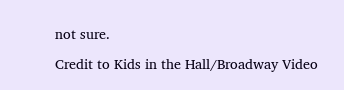not sure.

Credit to Kids in the Hall/Broadway Video